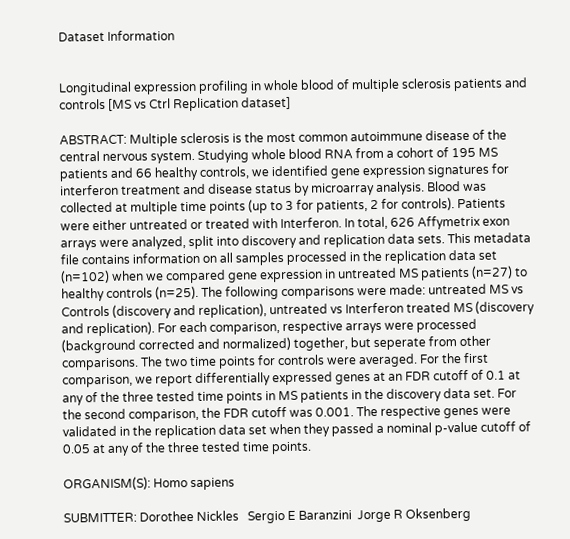Dataset Information


Longitudinal expression profiling in whole blood of multiple sclerosis patients and controls [MS vs Ctrl Replication dataset]

ABSTRACT: Multiple sclerosis is the most common autoimmune disease of the central nervous system. Studying whole blood RNA from a cohort of 195 MS patients and 66 healthy controls, we identified gene expression signatures for interferon treatment and disease status by microarray analysis. Blood was collected at multiple time points (up to 3 for patients, 2 for controls). Patients were either untreated or treated with Interferon. In total, 626 Affymetrix exon arrays were analyzed, split into discovery and replication data sets. This metadata file contains information on all samples processed in the replication data set (n=102) when we compared gene expression in untreated MS patients (n=27) to healthy controls (n=25). The following comparisons were made: untreated MS vs Controls (discovery and replication), untreated vs Interferon treated MS (discovery and replication). For each comparison, respective arrays were processed (background corrected and normalized) together, but seperate from other comparisons. The two time points for controls were averaged. For the first comparison, we report differentially expressed genes at an FDR cutoff of 0.1 at any of the three tested time points in MS patients in the discovery data set. For the second comparison, the FDR cutoff was 0.001. The respective genes were validated in the replication data set when they passed a nominal p-value cutoff of 0.05 at any of the three tested time points.

ORGANISM(S): Homo sapiens

SUBMITTER: Dorothee Nickles   Sergio E Baranzini  Jorge R Oksenberg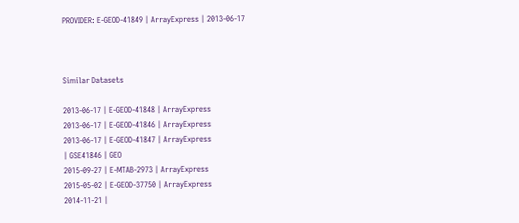PROVIDER: E-GEOD-41849 | ArrayExpress | 2013-06-17



Similar Datasets

2013-06-17 | E-GEOD-41848 | ArrayExpress
2013-06-17 | E-GEOD-41846 | ArrayExpress
2013-06-17 | E-GEOD-41847 | ArrayExpress
| GSE41846 | GEO
2015-09-27 | E-MTAB-2973 | ArrayExpress
2015-05-02 | E-GEOD-37750 | ArrayExpress
2014-11-21 |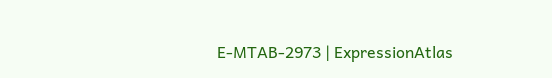E-MTAB-2973 | ExpressionAtlas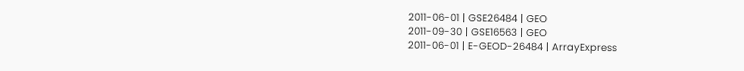2011-06-01 | GSE26484 | GEO
2011-09-30 | GSE16563 | GEO
2011-06-01 | E-GEOD-26484 | ArrayExpress